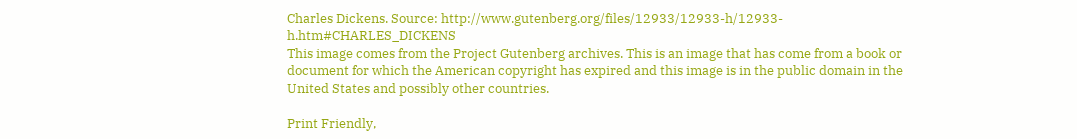Charles Dickens. Source: http://www.gutenberg.org/files/12933/12933-h/12933-h.htm#CHARLES_DICKENS
This image comes from the Project Gutenberg archives. This is an image that has come from a book or document for which the American copyright has expired and this image is in the public domain in the United States and possibly other countries.

Print Friendly,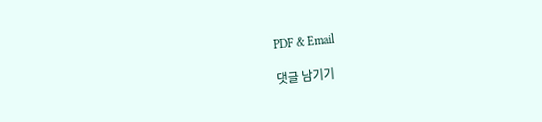PDF & Email

댓글 남기기